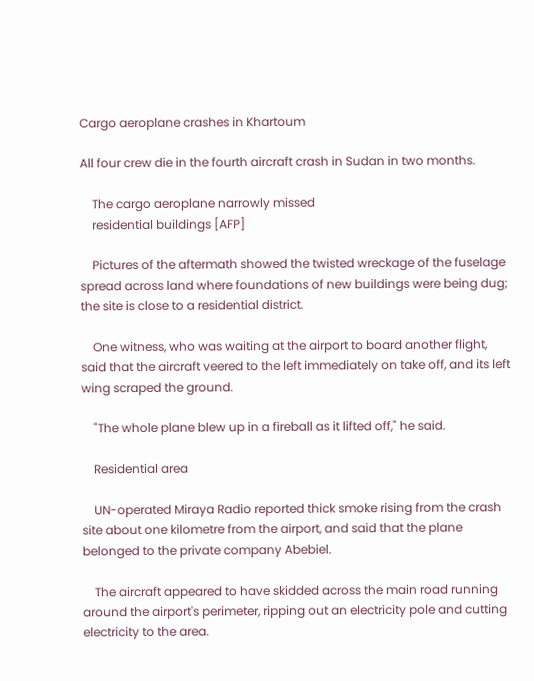Cargo aeroplane crashes in Khartoum

All four crew die in the fourth aircraft crash in Sudan in two months.

    The cargo aeroplane narrowly missed
    residential buildings [AFP]

    Pictures of the aftermath showed the twisted wreckage of the fuselage spread across land where foundations of new buildings were being dug; the site is close to a residential district.

    One witness, who was waiting at the airport to board another flight, said that the aircraft veered to the left immediately on take off, and its left wing scraped the ground.

    "The whole plane blew up in a fireball as it lifted off," he said.

    Residential area

    UN-operated Miraya Radio reported thick smoke rising from the crash site about one kilometre from the airport, and said that the plane belonged to the private company Abebiel.

    The aircraft appeared to have skidded across the main road running around the airport's perimeter, ripping out an electricity pole and cutting electricity to the area.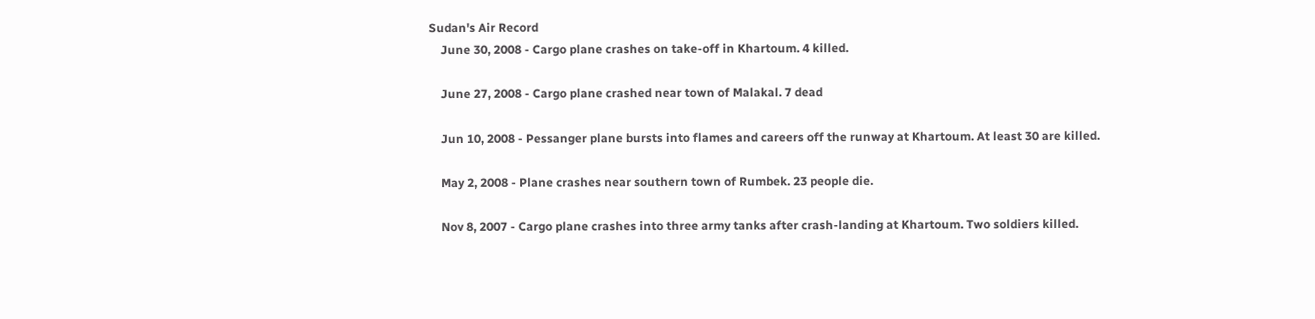Sudan's Air Record
    June 30, 2008 - Cargo plane crashes on take-off in Khartoum. 4 killed.

    June 27, 2008 - Cargo plane crashed near town of Malakal. 7 dead

    Jun 10, 2008 - Pessanger plane bursts into flames and careers off the runway at Khartoum. At least 30 are killed.

    May 2, 2008 - Plane crashes near southern town of Rumbek. 23 people die.

    Nov 8, 2007 - Cargo plane crashes into three army tanks after crash-landing at Khartoum. Two soldiers killed.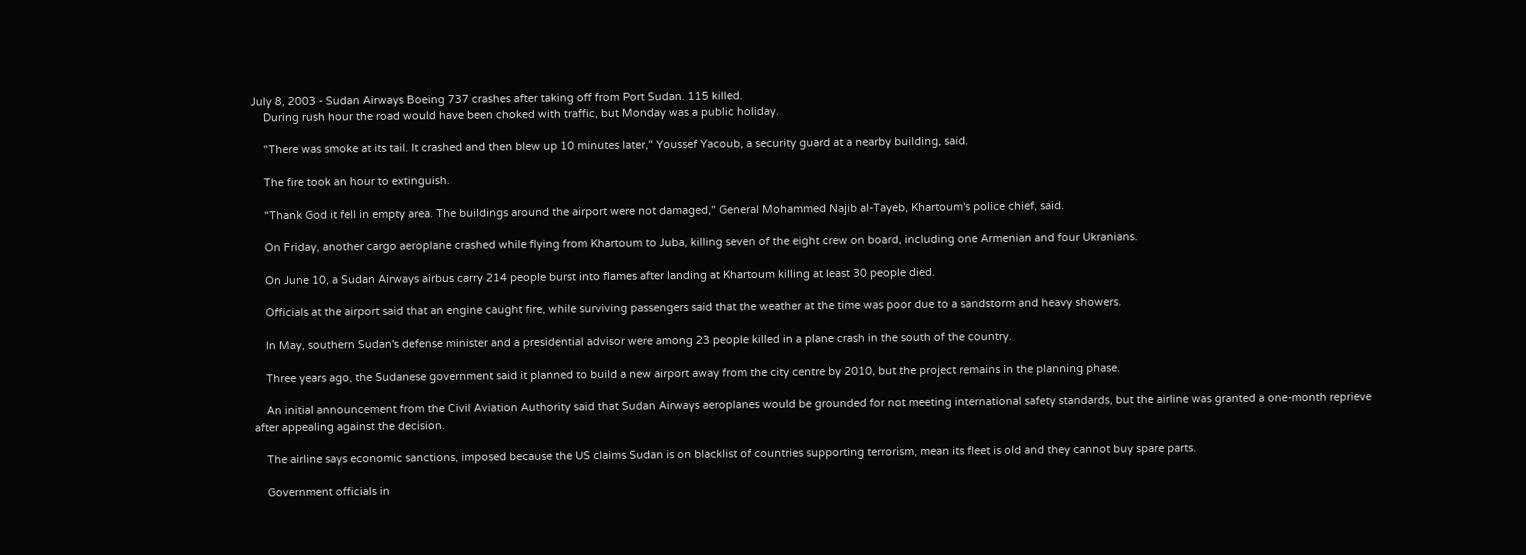July 8, 2003 - Sudan Airways Boeing 737 crashes after taking off from Port Sudan. 115 killed.
    During rush hour the road would have been choked with traffic, but Monday was a public holiday.

    "There was smoke at its tail. It crashed and then blew up 10 minutes later," Youssef Yacoub, a security guard at a nearby building, said.

    The fire took an hour to extinguish.

    "Thank God it fell in empty area. The buildings around the airport were not damaged," General Mohammed Najib al-Tayeb, Khartoum's police chief, said.

    On Friday, another cargo aeroplane crashed while flying from Khartoum to Juba, killing seven of the eight crew on board, including one Armenian and four Ukranians.

    On June 10, a Sudan Airways airbus carry 214 people burst into flames after landing at Khartoum killing at least 30 people died.

    Officials at the airport said that an engine caught fire, while surviving passengers said that the weather at the time was poor due to a sandstorm and heavy showers.

    In May, southern Sudan's defense minister and a presidential advisor were among 23 people killed in a plane crash in the south of the country.

    Three years ago, the Sudanese government said it planned to build a new airport away from the city centre by 2010, but the project remains in the planning phase.

    An initial announcement from the Civil Aviation Authority said that Sudan Airways aeroplanes would be grounded for not meeting international safety standards, but the airline was granted a one-month reprieve after appealing against the decision.

    The airline says economic sanctions, imposed because the US claims Sudan is on blacklist of countries supporting terrorism, mean its fleet is old and they cannot buy spare parts.

    Government officials in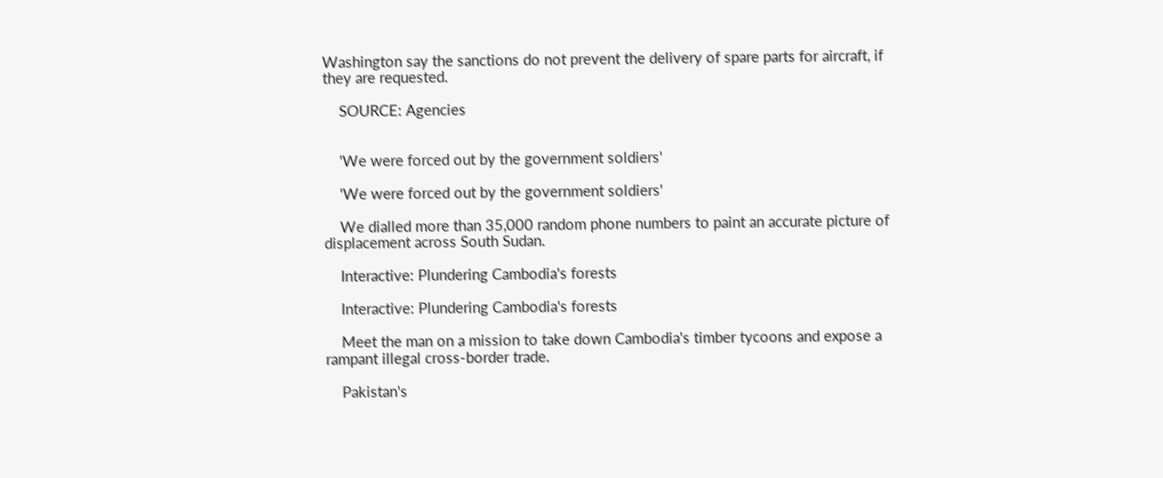Washington say the sanctions do not prevent the delivery of spare parts for aircraft, if they are requested.

    SOURCE: Agencies


    'We were forced out by the government soldiers'

    'We were forced out by the government soldiers'

    We dialled more than 35,000 random phone numbers to paint an accurate picture of displacement across South Sudan.

    Interactive: Plundering Cambodia's forests

    Interactive: Plundering Cambodia's forests

    Meet the man on a mission to take down Cambodia's timber tycoons and expose a rampant illegal cross-border trade.

    Pakistan's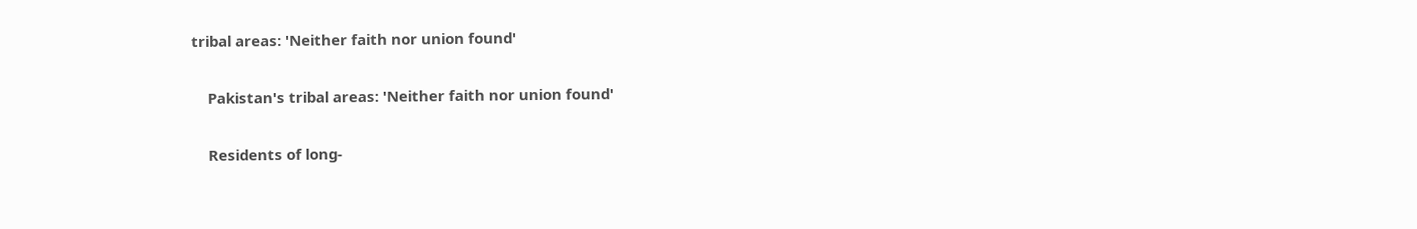tribal areas: 'Neither faith nor union found'

    Pakistan's tribal areas: 'Neither faith nor union found'

    Residents of long-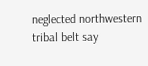neglected northwestern tribal belt say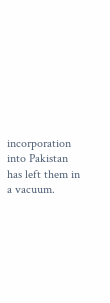incorporation into Pakistan has left them in a vacuum.